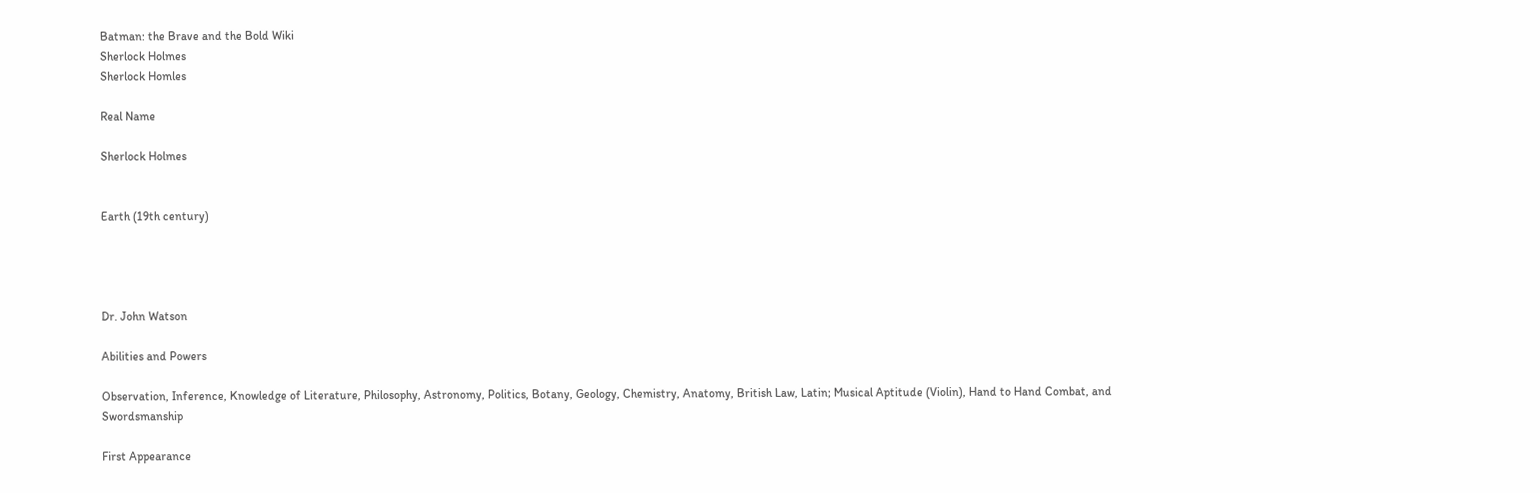Batman: the Brave and the Bold Wiki
Sherlock Holmes
Sherlock Homles

Real Name

Sherlock Holmes


Earth (19th century)




Dr. John Watson

Abilities and Powers

Observation, Inference, Knowledge of Literature, Philosophy, Astronomy, Politics, Botany, Geology, Chemistry, Anatomy, British Law, Latin; Musical Aptitude (Violin), Hand to Hand Combat, and Swordsmanship

First Appearance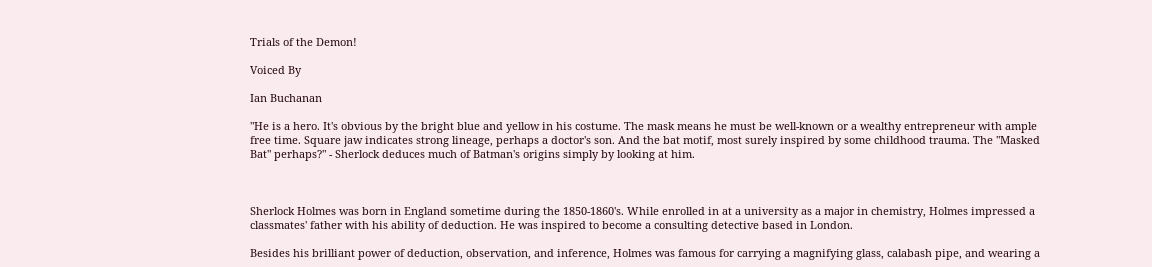Trials of the Demon!

Voiced By

Ian Buchanan

"He is a hero. It's obvious by the bright blue and yellow in his costume. The mask means he must be well-known or a wealthy entrepreneur with ample free time. Square jaw indicates strong lineage, perhaps a doctor's son. And the bat motif, most surely inspired by some childhood trauma. The "Masked Bat" perhaps?" - Sherlock deduces much of Batman's origins simply by looking at him.



Sherlock Holmes was born in England sometime during the 1850-1860's. While enrolled in at a university as a major in chemistry, Holmes impressed a classmates' father with his ability of deduction. He was inspired to become a consulting detective based in London.

Besides his brilliant power of deduction, observation, and inference, Holmes was famous for carrying a magnifying glass, calabash pipe, and wearing a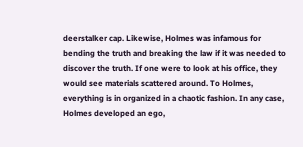deerstalker cap. Likewise, Holmes was infamous for bending the truth and breaking the law if it was needed to discover the truth. If one were to look at his office, they would see materials scattered around. To Holmes, everything is in organized in a chaotic fashion. In any case, Holmes developed an ego,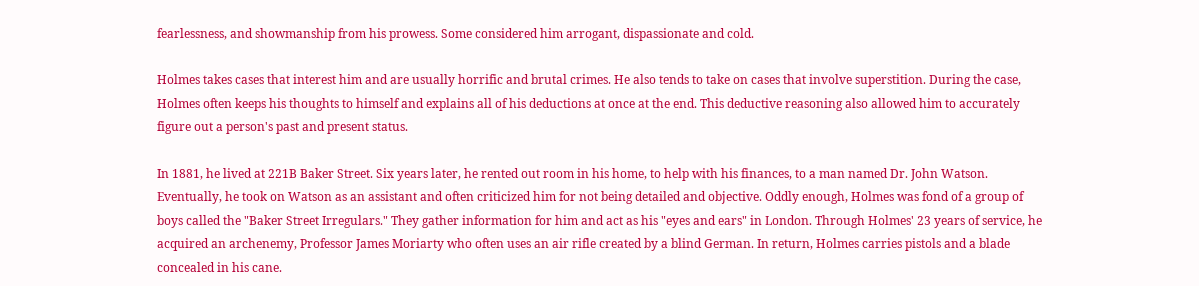fearlessness, and showmanship from his prowess. Some considered him arrogant, dispassionate and cold.

Holmes takes cases that interest him and are usually horrific and brutal crimes. He also tends to take on cases that involve superstition. During the case, Holmes often keeps his thoughts to himself and explains all of his deductions at once at the end. This deductive reasoning also allowed him to accurately figure out a person's past and present status.

In 1881, he lived at 221B Baker Street. Six years later, he rented out room in his home, to help with his finances, to a man named Dr. John Watson. Eventually, he took on Watson as an assistant and often criticized him for not being detailed and objective. Oddly enough, Holmes was fond of a group of boys called the "Baker Street Irregulars." They gather information for him and act as his "eyes and ears" in London. Through Holmes' 23 years of service, he acquired an archenemy, Professor James Moriarty who often uses an air rifle created by a blind German. In return, Holmes carries pistols and a blade concealed in his cane.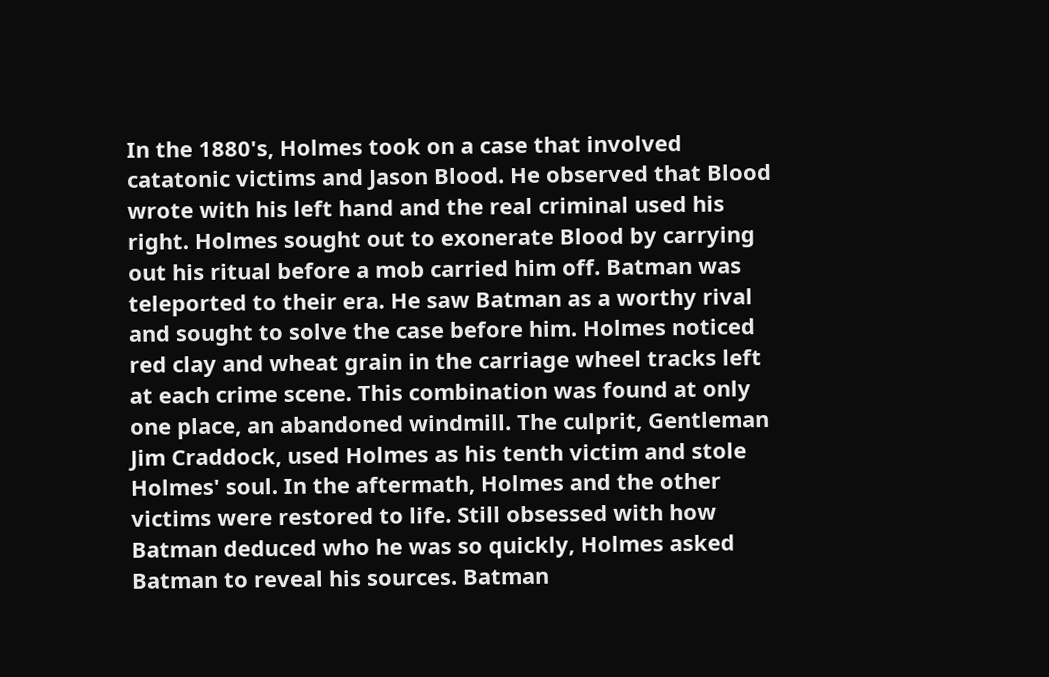In the 1880's, Holmes took on a case that involved catatonic victims and Jason Blood. He observed that Blood wrote with his left hand and the real criminal used his right. Holmes sought out to exonerate Blood by carrying out his ritual before a mob carried him off. Batman was teleported to their era. He saw Batman as a worthy rival and sought to solve the case before him. Holmes noticed red clay and wheat grain in the carriage wheel tracks left at each crime scene. This combination was found at only one place, an abandoned windmill. The culprit, Gentleman Jim Craddock, used Holmes as his tenth victim and stole Holmes' soul. In the aftermath, Holmes and the other victims were restored to life. Still obsessed with how Batman deduced who he was so quickly, Holmes asked Batman to reveal his sources. Batman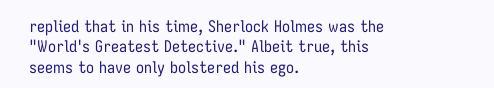replied that in his time, Sherlock Holmes was the "World's Greatest Detective." Albeit true, this seems to have only bolstered his ego.